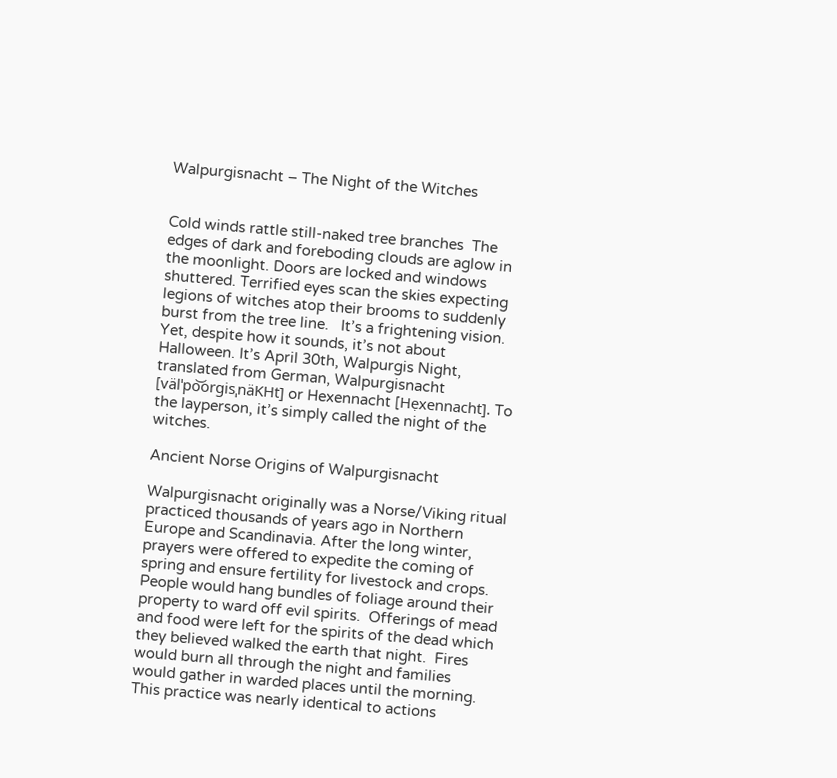Walpurgisnacht – The Night of the Witches


Cold winds rattle still-naked tree branches  The edges of dark and foreboding clouds are aglow in the moonlight. Doors are locked and windows shuttered. Terrified eyes scan the skies expecting legions of witches atop their brooms to suddenly burst from the tree line.   It’s a frightening vision. Yet, despite how it sounds, it’s not about Halloween. It’s April 30th, Walpurgis Night, translated from German, Walpurgisnacht [välˈpo͝orɡisˌnäKHt] or Hexennacht [Hẹxennacht]. To the layperson, it’s simply called the night of the witches.

Ancient Norse Origins of Walpurgisnacht

Walpurgisnacht originally was a Norse/Viking ritual practiced thousands of years ago in Northern Europe and Scandinavia. After the long winter, prayers were offered to expedite the coming of spring and ensure fertility for livestock and crops.  People would hang bundles of foliage around their property to ward off evil spirits.  Offerings of mead and food were left for the spirits of the dead which they believed walked the earth that night.  Fires would burn all through the night and families would gather in warded places until the morning.  This practice was nearly identical to actions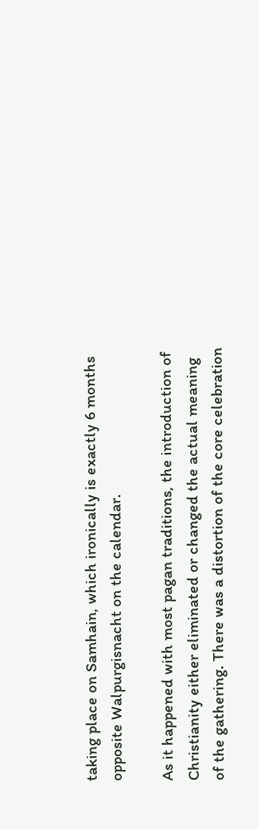taking place on Samhain, which ironically is exactly 6 months opposite Walpurgisnacht on the calendar.

As it happened with most pagan traditions, the introduction of Christianity either eliminated or changed the actual meaning of the gathering. There was a distortion of the core celebration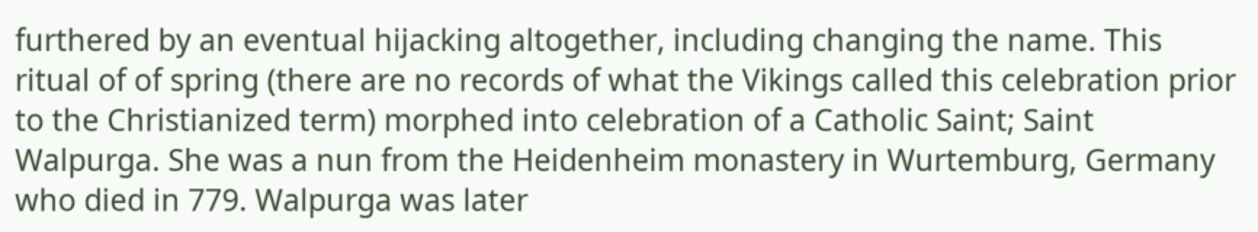furthered by an eventual hijacking altogether, including changing the name. This ritual of of spring (there are no records of what the Vikings called this celebration prior to the Christianized term) morphed into celebration of a Catholic Saint; Saint Walpurga. She was a nun from the Heidenheim monastery in Wurtemburg, Germany who died in 779. Walpurga was later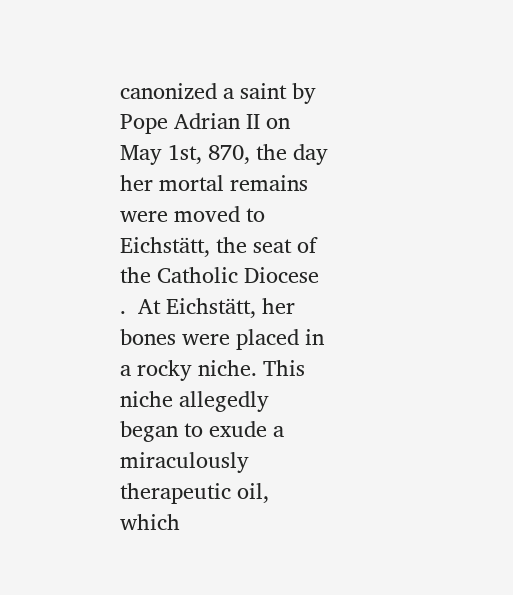canonized a saint by Pope Adrian II on May 1st, 870, the day her mortal remains were moved to Eichstätt, the seat of the Catholic Diocese .  At Eichstätt, her bones were placed in a rocky niche. This niche allegedly began to exude a miraculously therapeutic oil, which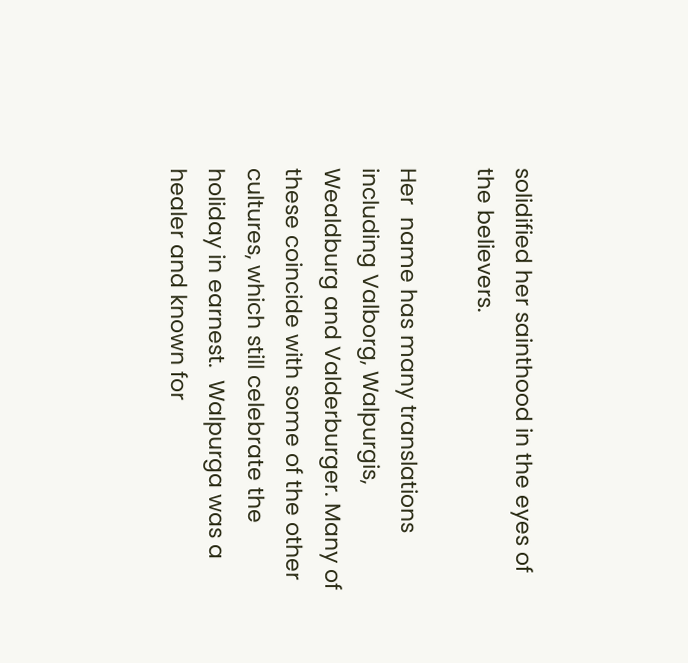solidified her sainthood in the eyes of the believers.

Her  name has many translations including Valborg, Walpurgis, Wealdburg and Valderburger. Many of these coincide with some of the other cultures, which still celebrate the holiday in earnest.  Walpurga was a healer and known for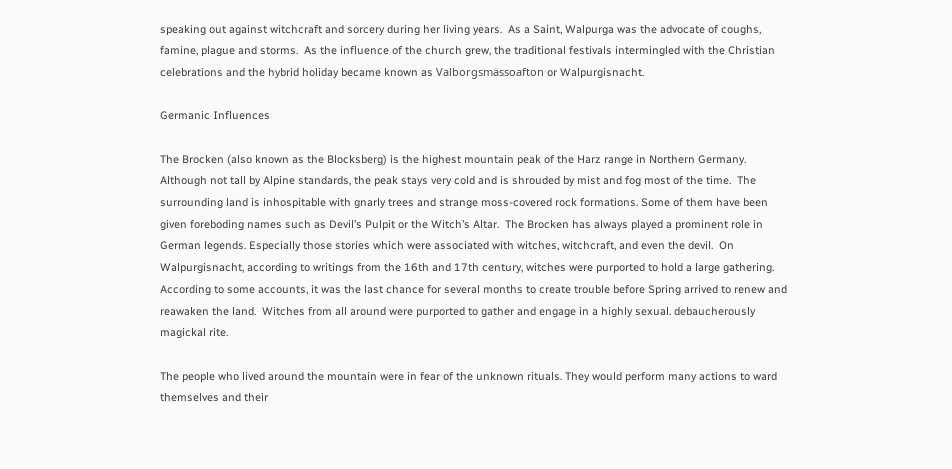speaking out against witchcraft and sorcery during her living years.  As a Saint, Walpurga was the advocate of coughs, famine, plague and storms.  As the influence of the church grew, the traditional festivals intermingled with the Christian celebrations and the hybrid holiday became known as Valborgsmässoafton or Walpurgisnacht.

Germanic Influences

The Brocken (also known as the Blocksberg) is the highest mountain peak of the Harz range in Northern Germany.  Although not tall by Alpine standards, the peak stays very cold and is shrouded by mist and fog most of the time.  The surrounding land is inhospitable with gnarly trees and strange moss-covered rock formations. Some of them have been given foreboding names such as Devil’s Pulpit or the Witch’s Altar.  The Brocken has always played a prominent role in German legends. Especially those stories which were associated with witches, witchcraft, and even the devil.  On Walpurgisnacht, according to writings from the 16th and 17th century, witches were purported to hold a large gathering.  According to some accounts, it was the last chance for several months to create trouble before Spring arrived to renew and reawaken the land.  Witches from all around were purported to gather and engage in a highly sexual. debaucherously magickal rite.

The people who lived around the mountain were in fear of the unknown rituals. They would perform many actions to ward themselves and their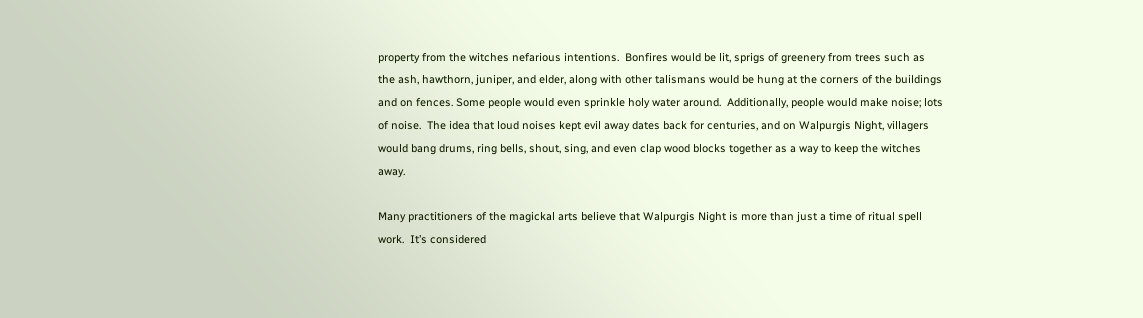property from the witches nefarious intentions.  Bonfires would be lit, sprigs of greenery from trees such as the ash, hawthorn, juniper, and elder, along with other talismans would be hung at the corners of the buildings and on fences. Some people would even sprinkle holy water around.  Additionally, people would make noise; lots of noise.  The idea that loud noises kept evil away dates back for centuries, and on Walpurgis Night, villagers would bang drums, ring bells, shout, sing, and even clap wood blocks together as a way to keep the witches away.

Many practitioners of the magickal arts believe that Walpurgis Night is more than just a time of ritual spell work.  It’s considered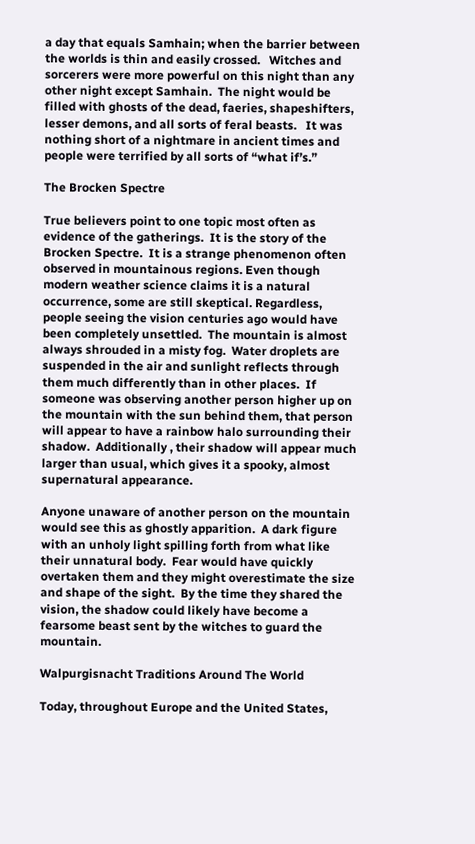a day that equals Samhain; when the barrier between the worlds is thin and easily crossed.   Witches and sorcerers were more powerful on this night than any other night except Samhain.  The night would be filled with ghosts of the dead, faeries, shapeshifters, lesser demons, and all sorts of feral beasts.   It was nothing short of a nightmare in ancient times and people were terrified by all sorts of “what if’s.”

The Brocken Spectre

True believers point to one topic most often as evidence of the gatherings.  It is the story of the Brocken Spectre.  It is a strange phenomenon often observed in mountainous regions. Even though modern weather science claims it is a natural occurrence, some are still skeptical. Regardless, people seeing the vision centuries ago would have been completely unsettled.  The mountain is almost always shrouded in a misty fog.  Water droplets are suspended in the air and sunlight reflects through them much differently than in other places.  If someone was observing another person higher up on the mountain with the sun behind them, that person will appear to have a rainbow halo surrounding their shadow.  Additionally , their shadow will appear much larger than usual, which gives it a spooky, almost supernatural appearance.

Anyone unaware of another person on the mountain would see this as ghostly apparition.  A dark figure with an unholy light spilling forth from what like their unnatural body.  Fear would have quickly overtaken them and they might overestimate the size and shape of the sight.  By the time they shared the vision, the shadow could likely have become a fearsome beast sent by the witches to guard the mountain.

Walpurgisnacht Traditions Around The World

Today, throughout Europe and the United States,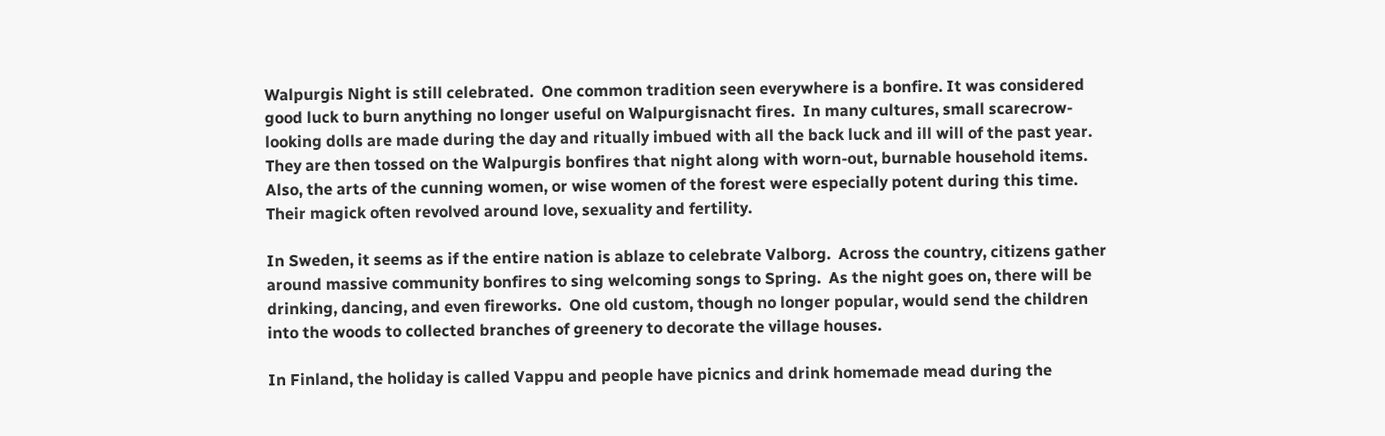Walpurgis Night is still celebrated.  One common tradition seen everywhere is a bonfire. It was considered good luck to burn anything no longer useful on Walpurgisnacht fires.  In many cultures, small scarecrow-looking dolls are made during the day and ritually imbued with all the back luck and ill will of the past year. They are then tossed on the Walpurgis bonfires that night along with worn-out, burnable household items.  Also, the arts of the cunning women, or wise women of the forest were especially potent during this time. Their magick often revolved around love, sexuality and fertility.

In Sweden, it seems as if the entire nation is ablaze to celebrate Valborg.  Across the country, citizens gather around massive community bonfires to sing welcoming songs to Spring.  As the night goes on, there will be drinking, dancing, and even fireworks.  One old custom, though no longer popular, would send the children into the woods to collected branches of greenery to decorate the village houses.

In Finland, the holiday is called Vappu and people have picnics and drink homemade mead during the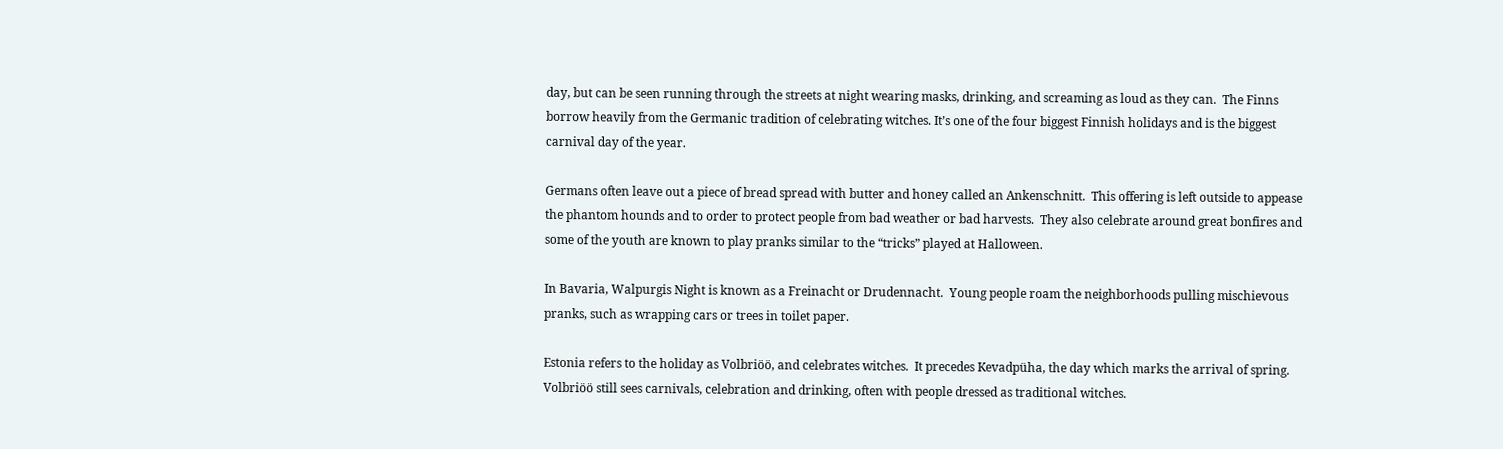day, but can be seen running through the streets at night wearing masks, drinking, and screaming as loud as they can.  The Finns borrow heavily from the Germanic tradition of celebrating witches. It’s one of the four biggest Finnish holidays and is the biggest carnival day of the year.

Germans often leave out a piece of bread spread with butter and honey called an Ankenschnitt.  This offering is left outside to appease the phantom hounds and to order to protect people from bad weather or bad harvests.  They also celebrate around great bonfires and some of the youth are known to play pranks similar to the “tricks” played at Halloween.

In Bavaria, Walpurgis Night is known as a Freinacht or Drudennacht.  Young people roam the neighborhoods pulling mischievous pranks, such as wrapping cars or trees in toilet paper.

Estonia refers to the holiday as Volbriöö, and celebrates witches.  It precedes Kevadpüha, the day which marks the arrival of spring.  Volbriöö still sees carnivals, celebration and drinking, often with people dressed as traditional witches.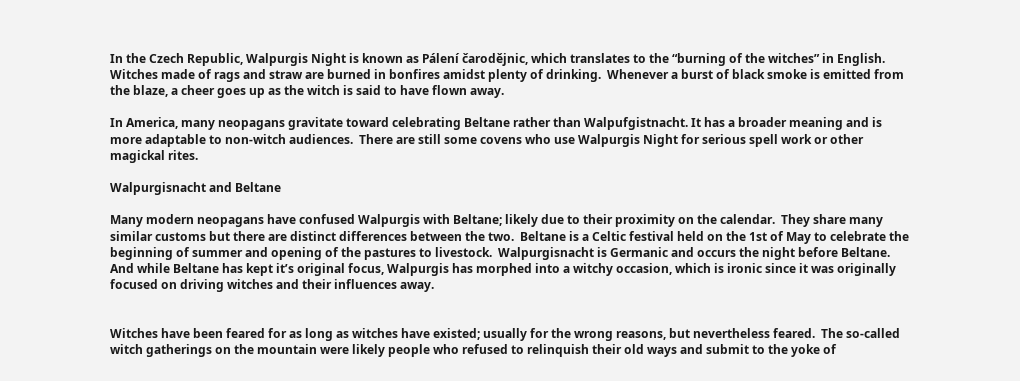In the Czech Republic, Walpurgis Night is known as Pálení čarodějnic, which translates to the “burning of the witches” in English.  Witches made of rags and straw are burned in bonfires amidst plenty of drinking.  Whenever a burst of black smoke is emitted from the blaze, a cheer goes up as the witch is said to have flown away.

In America, many neopagans gravitate toward celebrating Beltane rather than Walpufgistnacht. It has a broader meaning and is more adaptable to non-witch audiences.  There are still some covens who use Walpurgis Night for serious spell work or other magickal rites.

Walpurgisnacht and Beltane

Many modern neopagans have confused Walpurgis with Beltane; likely due to their proximity on the calendar.  They share many similar customs but there are distinct differences between the two.  Beltane is a Celtic festival held on the 1st of May to celebrate the beginning of summer and opening of the pastures to livestock.  Walpurgisnacht is Germanic and occurs the night before Beltane.  And while Beltane has kept it’s original focus, Walpurgis has morphed into a witchy occasion, which is ironic since it was originally focused on driving witches and their influences away.


Witches have been feared for as long as witches have existed; usually for the wrong reasons, but nevertheless feared.  The so-called witch gatherings on the mountain were likely people who refused to relinquish their old ways and submit to the yoke of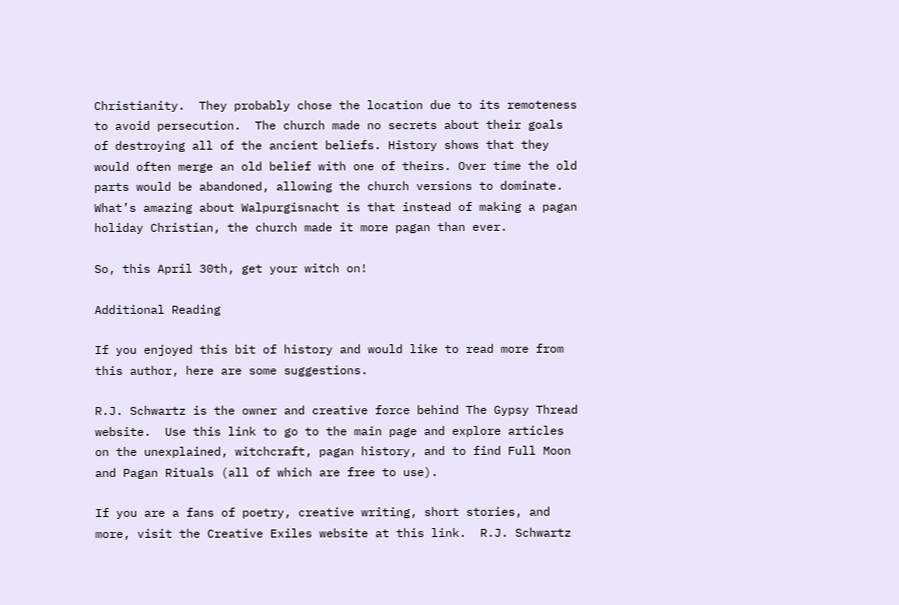Christianity.  They probably chose the location due to its remoteness to avoid persecution.  The church made no secrets about their goals of destroying all of the ancient beliefs. History shows that they would often merge an old belief with one of theirs. Over time the old parts would be abandoned, allowing the church versions to dominate.  What’s amazing about Walpurgisnacht is that instead of making a pagan holiday Christian, the church made it more pagan than ever.

So, this April 30th, get your witch on!

Additional Reading

If you enjoyed this bit of history and would like to read more from this author, here are some suggestions.

R.J. Schwartz is the owner and creative force behind The Gypsy Thread website.  Use this link to go to the main page and explore articles on the unexplained, witchcraft, pagan history, and to find Full Moon and Pagan Rituals (all of which are free to use).

If you are a fans of poetry, creative writing, short stories, and more, visit the Creative Exiles website at this link.  R.J. Schwartz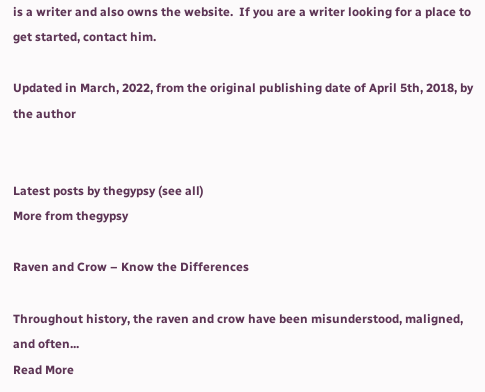is a writer and also owns the website.  If you are a writer looking for a place to get started, contact him.

Updated in March, 2022, from the original publishing date of April 5th, 2018, by the author


Latest posts by thegypsy (see all)
More from thegypsy

Raven and Crow – Know the Differences

Throughout history, the raven and crow have been misunderstood, maligned, and often...
Read More